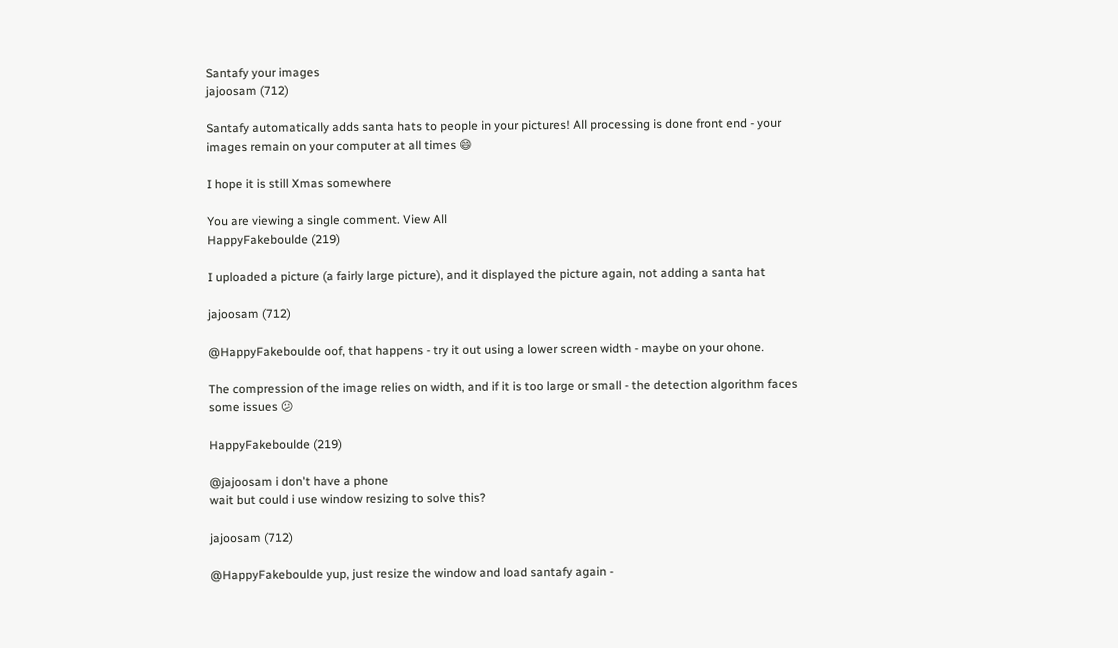Santafy your images
jajoosam (712)

Santafy automatically adds santa hats to people in your pictures! All processing is done front end - your images remain on your computer at all times 😄

I hope it is still Xmas somewhere

You are viewing a single comment. View All
HappyFakeboulde (219)

I uploaded a picture (a fairly large picture), and it displayed the picture again, not adding a santa hat

jajoosam (712)

@HappyFakeboulde oof, that happens - try it out using a lower screen width - maybe on your ohone.

The compression of the image relies on width, and if it is too large or small - the detection algorithm faces some issues 😕

HappyFakeboulde (219)

@jajoosam i don't have a phone
wait but could i use window resizing to solve this?

jajoosam (712)

@HappyFakeboulde yup, just resize the window and load santafy again -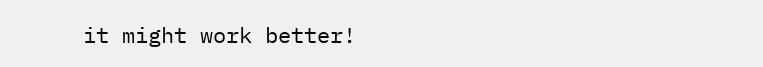it might work better!